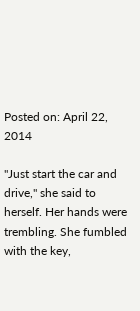Posted on: April 22, 2014

"Just start the car and drive," she said to herself. Her hands were trembling. She fumbled with the key,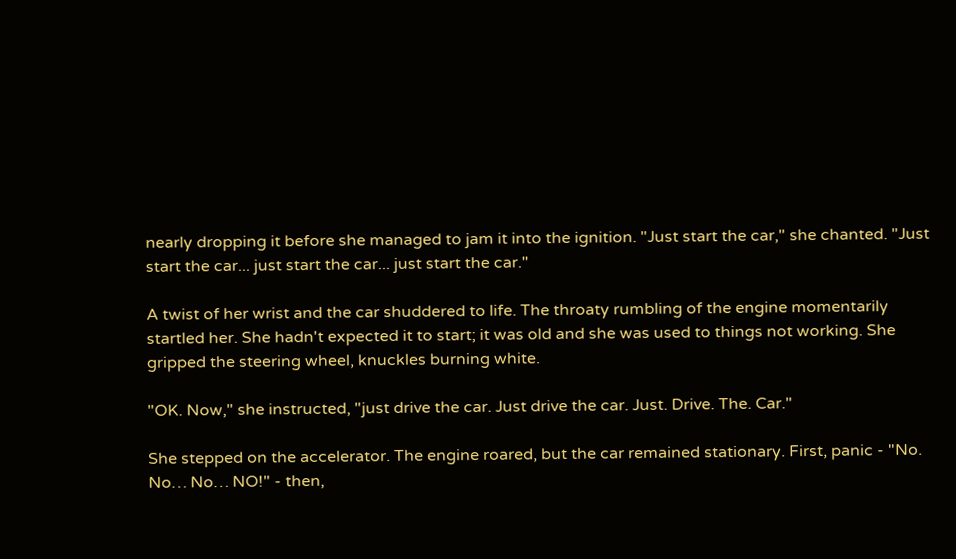nearly dropping it before she managed to jam it into the ignition. "Just start the car," she chanted. "Just start the car... just start the car... just start the car."

A twist of her wrist and the car shuddered to life. The throaty rumbling of the engine momentarily startled her. She hadn't expected it to start; it was old and she was used to things not working. She gripped the steering wheel, knuckles burning white.

"OK. Now," she instructed, "just drive the car. Just drive the car. Just. Drive. The. Car."

She stepped on the accelerator. The engine roared, but the car remained stationary. First, panic - "No. No… No… NO!" - then,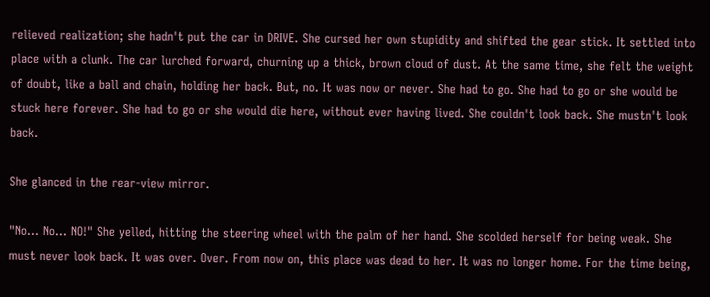relieved realization; she hadn't put the car in DRIVE. She cursed her own stupidity and shifted the gear stick. It settled into place with a clunk. The car lurched forward, churning up a thick, brown cloud of dust. At the same time, she felt the weight of doubt, like a ball and chain, holding her back. But, no. It was now or never. She had to go. She had to go or she would be stuck here forever. She had to go or she would die here, without ever having lived. She couldn't look back. She mustn't look back.

She glanced in the rear-view mirror.

"No… No… NO!" She yelled, hitting the steering wheel with the palm of her hand. She scolded herself for being weak. She must never look back. It was over. Over. From now on, this place was dead to her. It was no longer home. For the time being,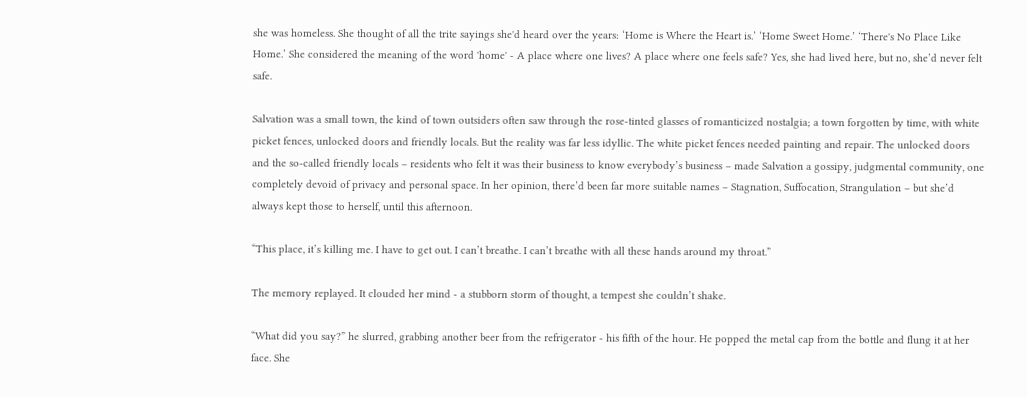she was homeless. She thought of all the trite sayings she'd heard over the years: ‘Home is Where the Heart is.’ ‘Home Sweet Home.’ ‘There's No Place Like Home.’ She considered the meaning of the word 'home' - A place where one lives? A place where one feels safe? Yes, she had lived here, but no, she’d never felt safe.

Salvation was a small town, the kind of town outsiders often saw through the rose-tinted glasses of romanticized nostalgia; a town forgotten by time, with white picket fences, unlocked doors and friendly locals. But the reality was far less idyllic. The white picket fences needed painting and repair. The unlocked doors and the so-called friendly locals – residents who felt it was their business to know everybody’s business – made Salvation a gossipy, judgmental community, one completely devoid of privacy and personal space. In her opinion, there’d been far more suitable names – Stagnation, Suffocation, Strangulation – but she’d always kept those to herself, until this afternoon.

“This place, it’s killing me. I have to get out. I can’t breathe. I can’t breathe with all these hands around my throat.”

The memory replayed. It clouded her mind - a stubborn storm of thought, a tempest she couldn’t shake.

“What did you say?” he slurred, grabbing another beer from the refrigerator - his fifth of the hour. He popped the metal cap from the bottle and flung it at her face. She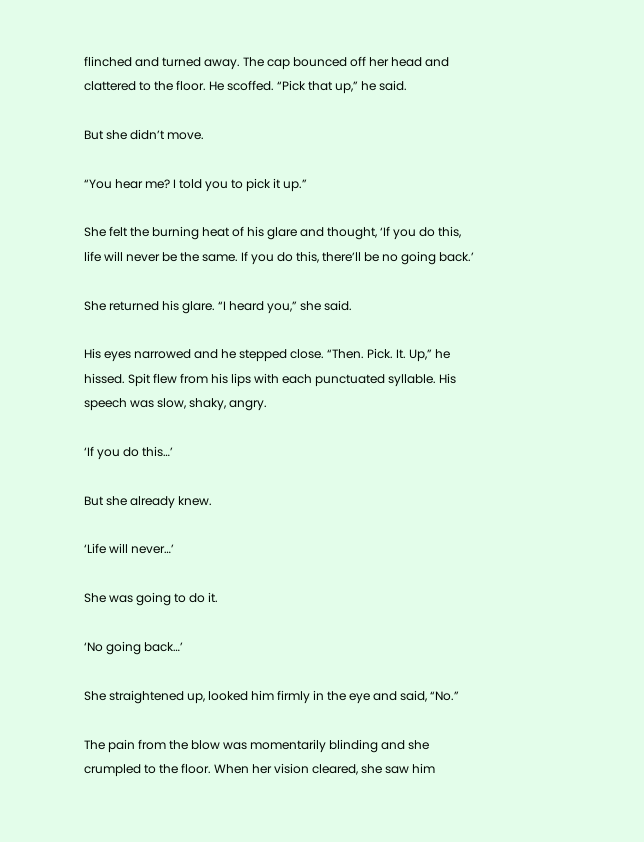flinched and turned away. The cap bounced off her head and clattered to the floor. He scoffed. “Pick that up,” he said.

But she didn’t move.

“You hear me? I told you to pick it up.”

She felt the burning heat of his glare and thought, ‘If you do this, life will never be the same. If you do this, there’ll be no going back.’

She returned his glare. “I heard you,” she said.

His eyes narrowed and he stepped close. “Then. Pick. It. Up,” he hissed. Spit flew from his lips with each punctuated syllable. His speech was slow, shaky, angry.

‘If you do this…’

But she already knew.

‘Life will never…’

She was going to do it.

‘No going back…’

She straightened up, looked him firmly in the eye and said, “No.”

The pain from the blow was momentarily blinding and she crumpled to the floor. When her vision cleared, she saw him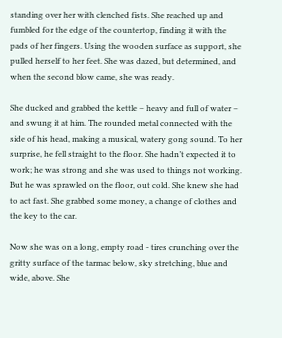standing over her with clenched fists. She reached up and fumbled for the edge of the countertop, finding it with the pads of her fingers. Using the wooden surface as support, she pulled herself to her feet. She was dazed, but determined, and when the second blow came, she was ready.

She ducked and grabbed the kettle – heavy and full of water – and swung it at him. The rounded metal connected with the side of his head, making a musical, watery gong sound. To her surprise, he fell straight to the floor. She hadn’t expected it to work; he was strong and she was used to things not working. But he was sprawled on the floor, out cold. She knew she had to act fast. She grabbed some money, a change of clothes and the key to the car.

Now she was on a long, empty road - tires crunching over the gritty surface of the tarmac below, sky stretching, blue and wide, above. She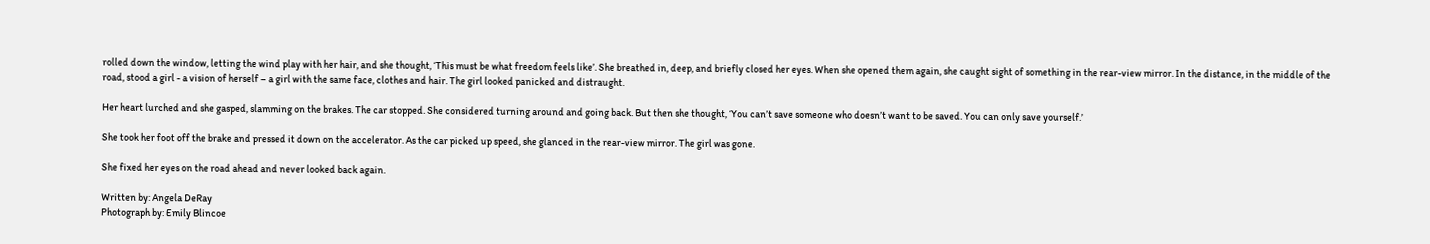rolled down the window, letting the wind play with her hair, and she thought, ‘This must be what freedom feels like’. She breathed in, deep, and briefly closed her eyes. When she opened them again, she caught sight of something in the rear-view mirror. In the distance, in the middle of the road, stood a girl - a vision of herself – a girl with the same face, clothes and hair. The girl looked panicked and distraught.

Her heart lurched and she gasped, slamming on the brakes. The car stopped. She considered turning around and going back. But then she thought, ‘You can’t save someone who doesn’t want to be saved. You can only save yourself.’

She took her foot off the brake and pressed it down on the accelerator. As the car picked up speed, she glanced in the rear-view mirror. The girl was gone.

She fixed her eyes on the road ahead and never looked back again.

Written by: Angela DeRay
Photograph by: Emily Blincoe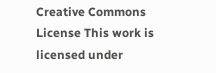Creative Commons License This work is licensed under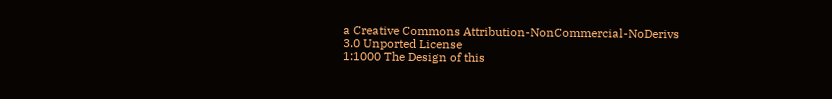a Creative Commons Attribution-NonCommercial-NoDerivs 3.0 Unported License
1:1000 The Design of this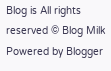Blog is All rights reserved © Blog Milk Powered by Blogger